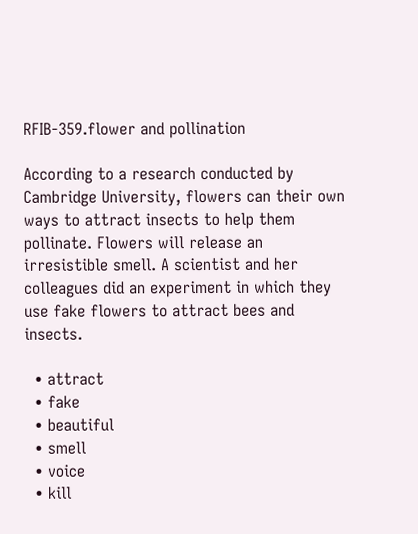RFIB-359.flower and pollination

According to a research conducted by Cambridge University, flowers can their own ways to attract insects to help them pollinate. Flowers will release an irresistible smell. A scientist and her colleagues did an experiment in which they use fake flowers to attract bees and insects.

  • attract
  • fake
  • beautiful
  • smell
  • voice
  • kill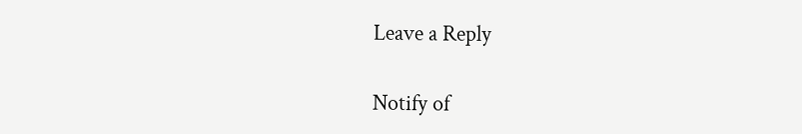Leave a Reply

Notify of